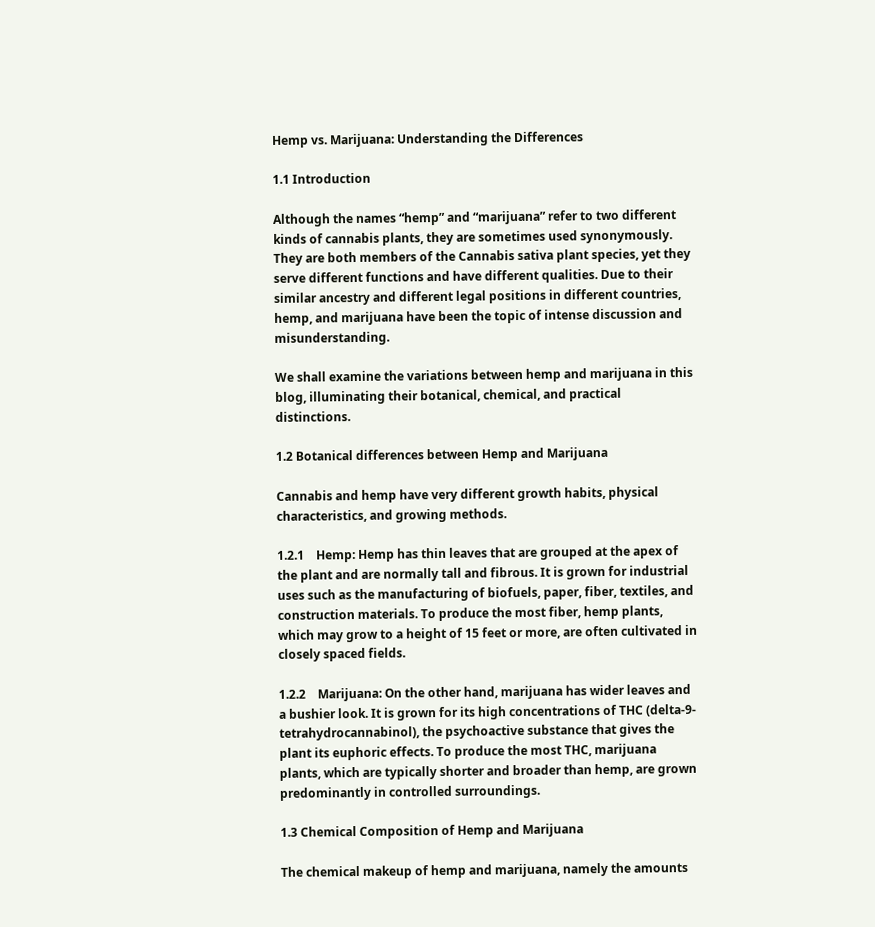Hemp vs. Marijuana: Understanding the Differences

1.1 Introduction

Although the names “hemp” and “marijuana” refer to two different kinds of cannabis plants, they are sometimes used synonymously. They are both members of the Cannabis sativa plant species, yet they serve different functions and have different qualities. Due to their similar ancestry and different legal positions in different countries, hemp, and marijuana have been the topic of intense discussion and misunderstanding.

We shall examine the variations between hemp and marijuana in this blog, illuminating their botanical, chemical, and practical distinctions.

1.2 Botanical differences between Hemp and Marijuana

Cannabis and hemp have very different growth habits, physical characteristics, and growing methods.

1.2.1    Hemp: Hemp has thin leaves that are grouped at the apex of the plant and are normally tall and fibrous. It is grown for industrial uses such as the manufacturing of biofuels, paper, fiber, textiles, and construction materials. To produce the most fiber, hemp plants, which may grow to a height of 15 feet or more, are often cultivated in closely spaced fields.

1.2.2    Marijuana: On the other hand, marijuana has wider leaves and a bushier look. It is grown for its high concentrations of THC (delta-9-tetrahydrocannabinol), the psychoactive substance that gives the plant its euphoric effects. To produce the most THC, marijuana plants, which are typically shorter and broader than hemp, are grown predominantly in controlled surroundings.

1.3 Chemical Composition of Hemp and Marijuana

The chemical makeup of hemp and marijuana, namely the amounts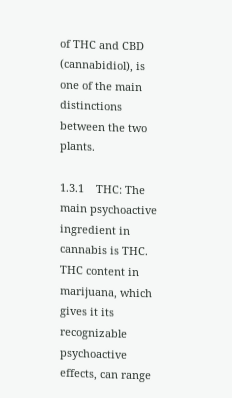of THC and CBD (cannabidiol), is one of the main distinctions between the two plants.

1.3.1    THC: The main psychoactive ingredient in cannabis is THC. THC content in marijuana, which gives it its recognizable psychoactive effects, can range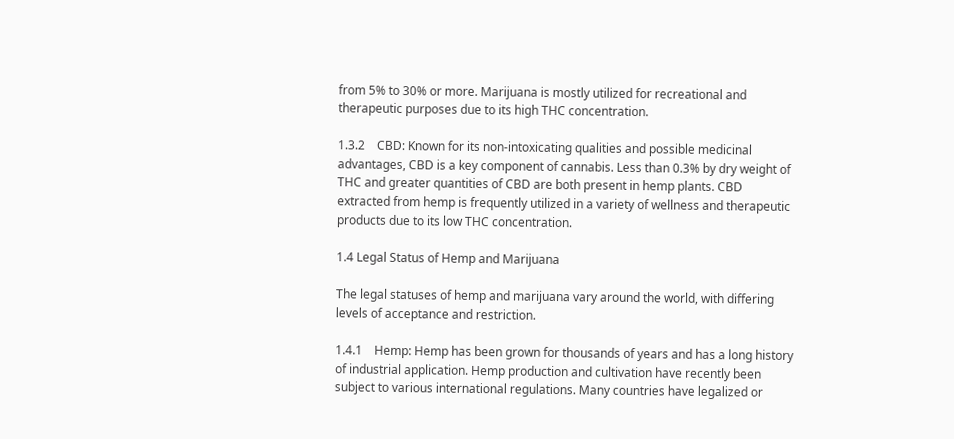from 5% to 30% or more. Marijuana is mostly utilized for recreational and therapeutic purposes due to its high THC concentration.

1.3.2    CBD: Known for its non-intoxicating qualities and possible medicinal advantages, CBD is a key component of cannabis. Less than 0.3% by dry weight of THC and greater quantities of CBD are both present in hemp plants. CBD extracted from hemp is frequently utilized in a variety of wellness and therapeutic products due to its low THC concentration.

1.4 Legal Status of Hemp and Marijuana

The legal statuses of hemp and marijuana vary around the world, with differing levels of acceptance and restriction.

1.4.1    Hemp: Hemp has been grown for thousands of years and has a long history of industrial application. Hemp production and cultivation have recently been subject to various international regulations. Many countries have legalized or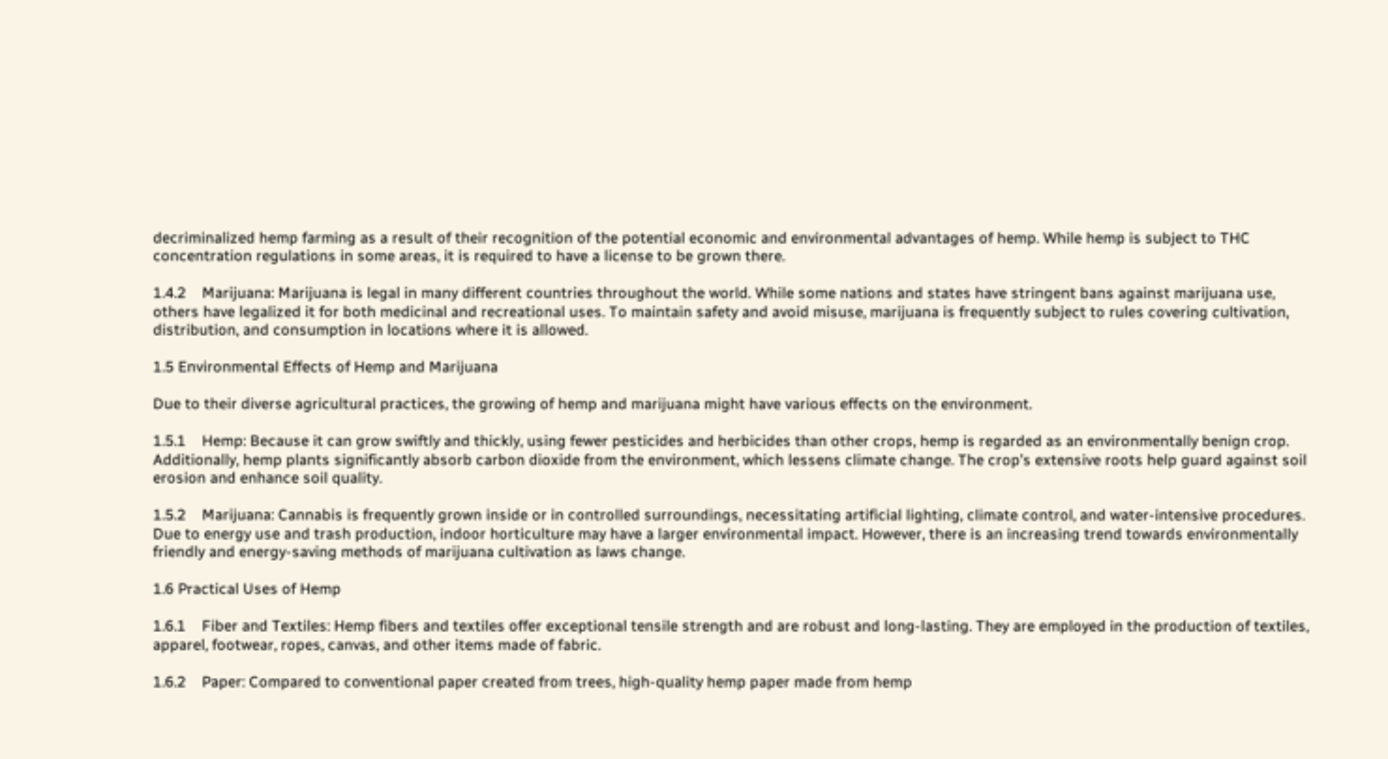decriminalized hemp farming as a result of their recognition of the potential economic and environmental advantages of hemp. While hemp is subject to THC concentration regulations in some areas, it is required to have a license to be grown there.

1.4.2    Marijuana: Marijuana is legal in many different countries throughout the world. While some nations and states have stringent bans against marijuana use, others have legalized it for both medicinal and recreational uses. To maintain safety and avoid misuse, marijuana is frequently subject to rules covering cultivation, distribution, and consumption in locations where it is allowed.

1.5 Environmental Effects of Hemp and Marijuana

Due to their diverse agricultural practices, the growing of hemp and marijuana might have various effects on the environment.

1.5.1    Hemp: Because it can grow swiftly and thickly, using fewer pesticides and herbicides than other crops, hemp is regarded as an environmentally benign crop. Additionally, hemp plants significantly absorb carbon dioxide from the environment, which lessens climate change. The crop’s extensive roots help guard against soil erosion and enhance soil quality.

1.5.2    Marijuana: Cannabis is frequently grown inside or in controlled surroundings, necessitating artificial lighting, climate control, and water-intensive procedures. Due to energy use and trash production, indoor horticulture may have a larger environmental impact. However, there is an increasing trend towards environmentally friendly and energy-saving methods of marijuana cultivation as laws change.

1.6 Practical Uses of Hemp

1.6.1    Fiber and Textiles: Hemp fibers and textiles offer exceptional tensile strength and are robust and long-lasting. They are employed in the production of textiles, apparel, footwear, ropes, canvas, and other items made of fabric.

1.6.2    Paper: Compared to conventional paper created from trees, high-quality hemp paper made from hemp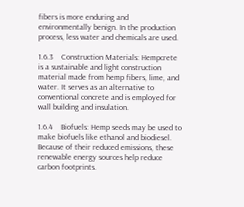fibers is more enduring and environmentally benign. In the production process, less water and chemicals are used.

1.6.3    Construction Materials: Hempcrete is a sustainable and light construction material made from hemp fibers, lime, and water. It serves as an alternative to conventional concrete and is employed for wall building and insulation.

1.6.4    Biofuels: Hemp seeds may be used to make biofuels like ethanol and biodiesel. Because of their reduced emissions, these renewable energy sources help reduce carbon footprints.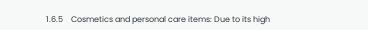1.6.5    Cosmetics and personal care items: Due to its high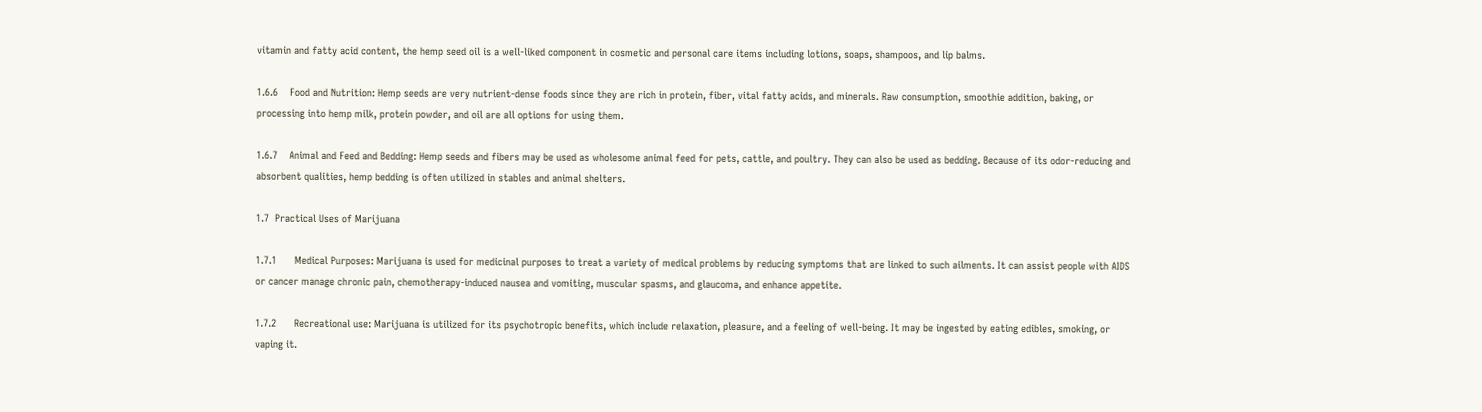vitamin and fatty acid content, the hemp seed oil is a well-liked component in cosmetic and personal care items including lotions, soaps, shampoos, and lip balms.

1.6.6    Food and Nutrition: Hemp seeds are very nutrient-dense foods since they are rich in protein, fiber, vital fatty acids, and minerals. Raw consumption, smoothie addition, baking, or processing into hemp milk, protein powder, and oil are all options for using them.

1.6.7    Animal and Feed and Bedding: Hemp seeds and fibers may be used as wholesome animal feed for pets, cattle, and poultry. They can also be used as bedding. Because of its odor-reducing and absorbent qualities, hemp bedding is often utilized in stables and animal shelters.

1.7  Practical Uses of Marijuana

1.7.1      Medical Purposes: Marijuana is used for medicinal purposes to treat a variety of medical problems by reducing symptoms that are linked to such ailments. It can assist people with AIDS or cancer manage chronic pain, chemotherapy-induced nausea and vomiting, muscular spasms, and glaucoma, and enhance appetite.

1.7.2      Recreational use: Marijuana is utilized for its psychotropic benefits, which include relaxation, pleasure, and a feeling of well-being. It may be ingested by eating edibles, smoking, or vaping it.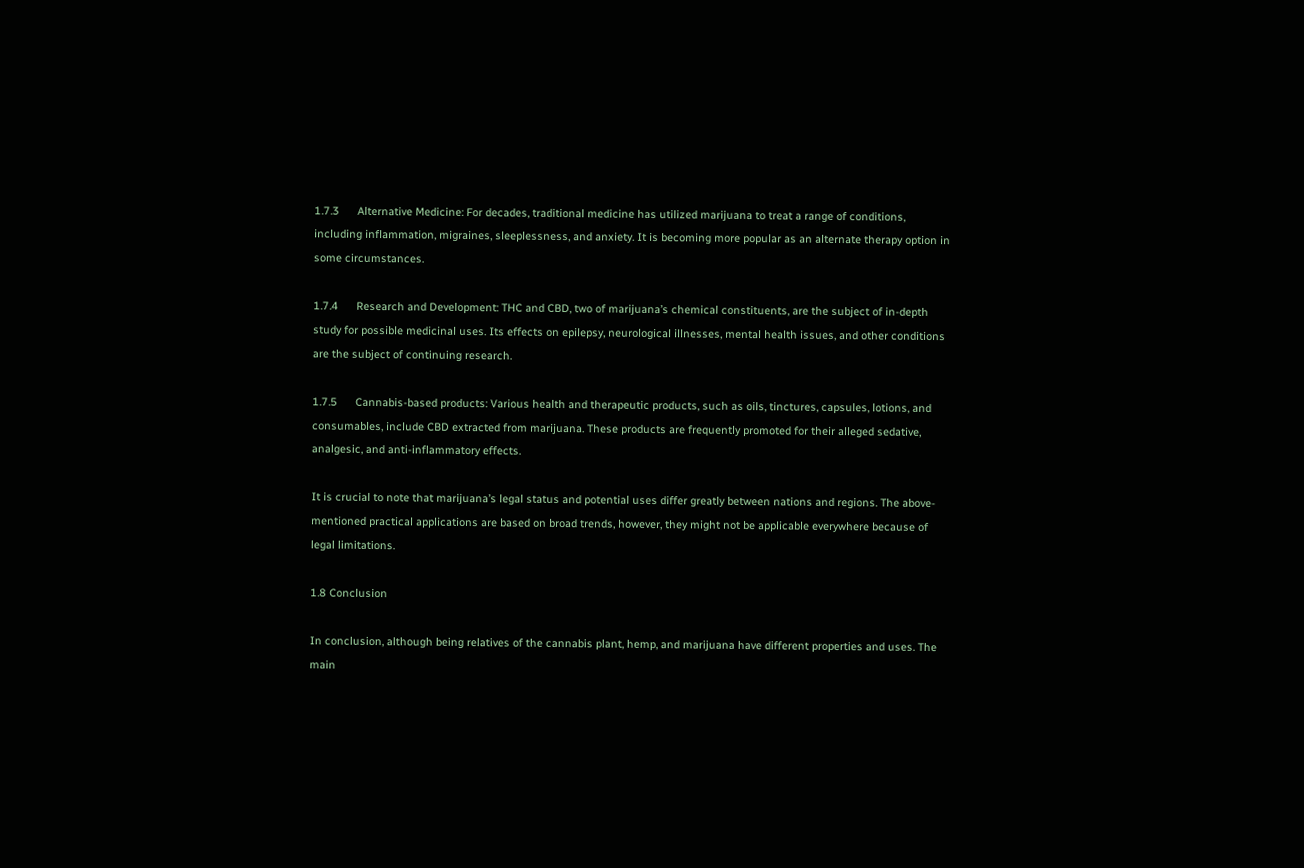1.7.3      Alternative Medicine: For decades, traditional medicine has utilized marijuana to treat a range of conditions, including inflammation, migraines, sleeplessness, and anxiety. It is becoming more popular as an alternate therapy option in some circumstances.

1.7.4      Research and Development: THC and CBD, two of marijuana’s chemical constituents, are the subject of in-depth study for possible medicinal uses. Its effects on epilepsy, neurological illnesses, mental health issues, and other conditions are the subject of continuing research.

1.7.5      Cannabis-based products: Various health and therapeutic products, such as oils, tinctures, capsules, lotions, and consumables, include CBD extracted from marijuana. These products are frequently promoted for their alleged sedative, analgesic, and anti-inflammatory effects.

It is crucial to note that marijuana’s legal status and potential uses differ greatly between nations and regions. The above-mentioned practical applications are based on broad trends, however, they might not be applicable everywhere because of legal limitations.

1.8 Conclusion

In conclusion, although being relatives of the cannabis plant, hemp, and marijuana have different properties and uses. The main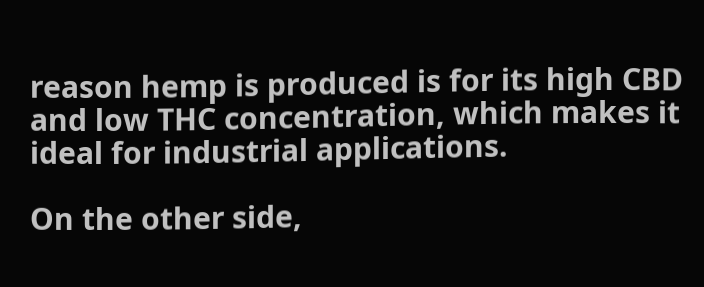reason hemp is produced is for its high CBD and low THC concentration, which makes it ideal for industrial applications.

On the other side,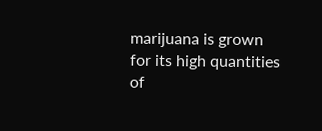marijuana is grown for its high quantities of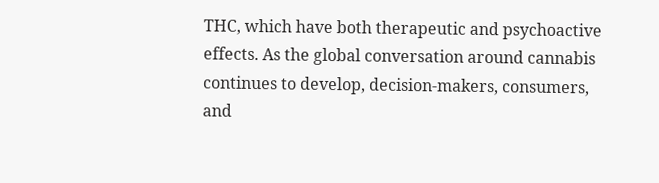THC, which have both therapeutic and psychoactive effects. As the global conversation around cannabis continues to develop, decision-makers, consumers, and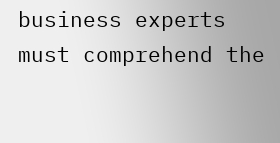business experts must comprehend the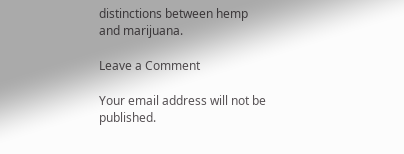distinctions between hemp and marijuana.

Leave a Comment

Your email address will not be published.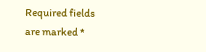Required fields are marked *